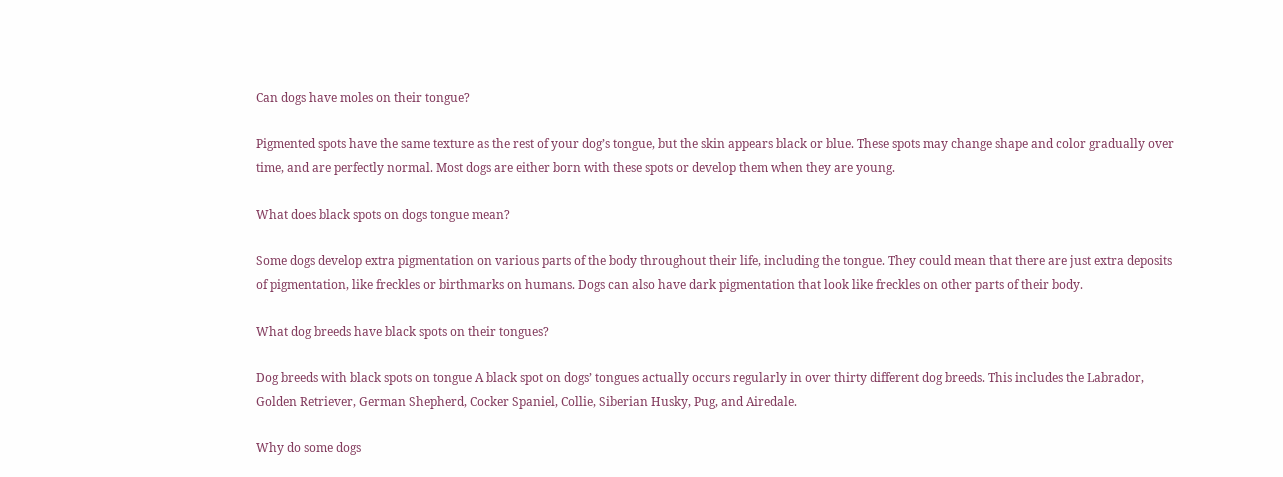Can dogs have moles on their tongue?

Pigmented spots have the same texture as the rest of your dog’s tongue, but the skin appears black or blue. These spots may change shape and color gradually over time, and are perfectly normal. Most dogs are either born with these spots or develop them when they are young.

What does black spots on dogs tongue mean?

Some dogs develop extra pigmentation on various parts of the body throughout their life, including the tongue. They could mean that there are just extra deposits of pigmentation, like freckles or birthmarks on humans. Dogs can also have dark pigmentation that look like freckles on other parts of their body.

What dog breeds have black spots on their tongues?

Dog breeds with black spots on tongue A black spot on dogs’ tongues actually occurs regularly in over thirty different dog breeds. This includes the Labrador, Golden Retriever, German Shepherd, Cocker Spaniel, Collie, Siberian Husky, Pug, and Airedale.

Why do some dogs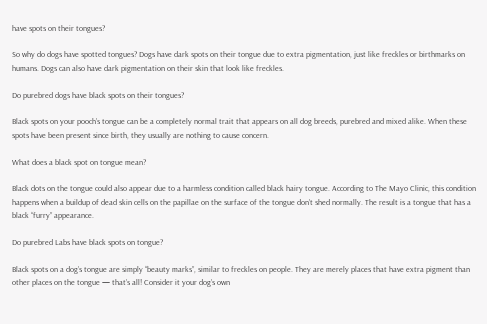have spots on their tongues?

So why do dogs have spotted tongues? Dogs have dark spots on their tongue due to extra pigmentation, just like freckles or birthmarks on humans. Dogs can also have dark pigmentation on their skin that look like freckles.

Do purebred dogs have black spots on their tongues?

Black spots on your pooch’s tongue can be a completely normal trait that appears on all dog breeds, purebred and mixed alike. When these spots have been present since birth, they usually are nothing to cause concern.

What does a black spot on tongue mean?

Black dots on the tongue could also appear due to a harmless condition called black hairy tongue. According to The Mayo Clinic, this condition happens when a buildup of dead skin cells on the papillae on the surface of the tongue don’t shed normally. The result is a tongue that has a black “furry” appearance.

Do purebred Labs have black spots on tongue?

Black spots on a dog’s tongue are simply “beauty marks”, similar to freckles on people. They are merely places that have extra pigment than other places on the tongue — that’s all! Consider it your dog’s own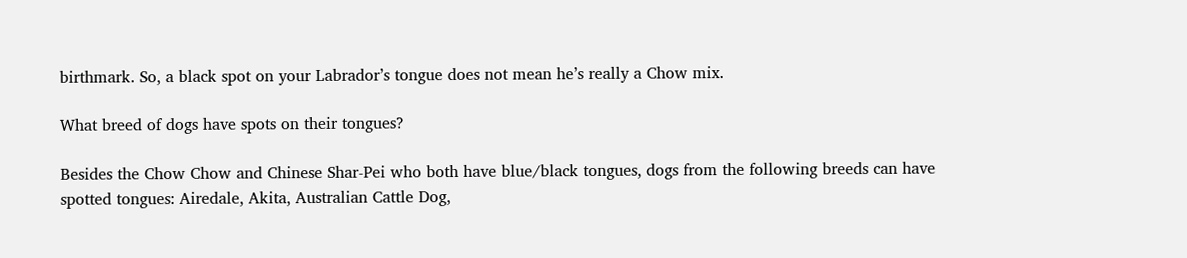birthmark. So, a black spot on your Labrador’s tongue does not mean he’s really a Chow mix.

What breed of dogs have spots on their tongues?

Besides the Chow Chow and Chinese Shar-Pei who both have blue/black tongues, dogs from the following breeds can have spotted tongues: Airedale, Akita, Australian Cattle Dog,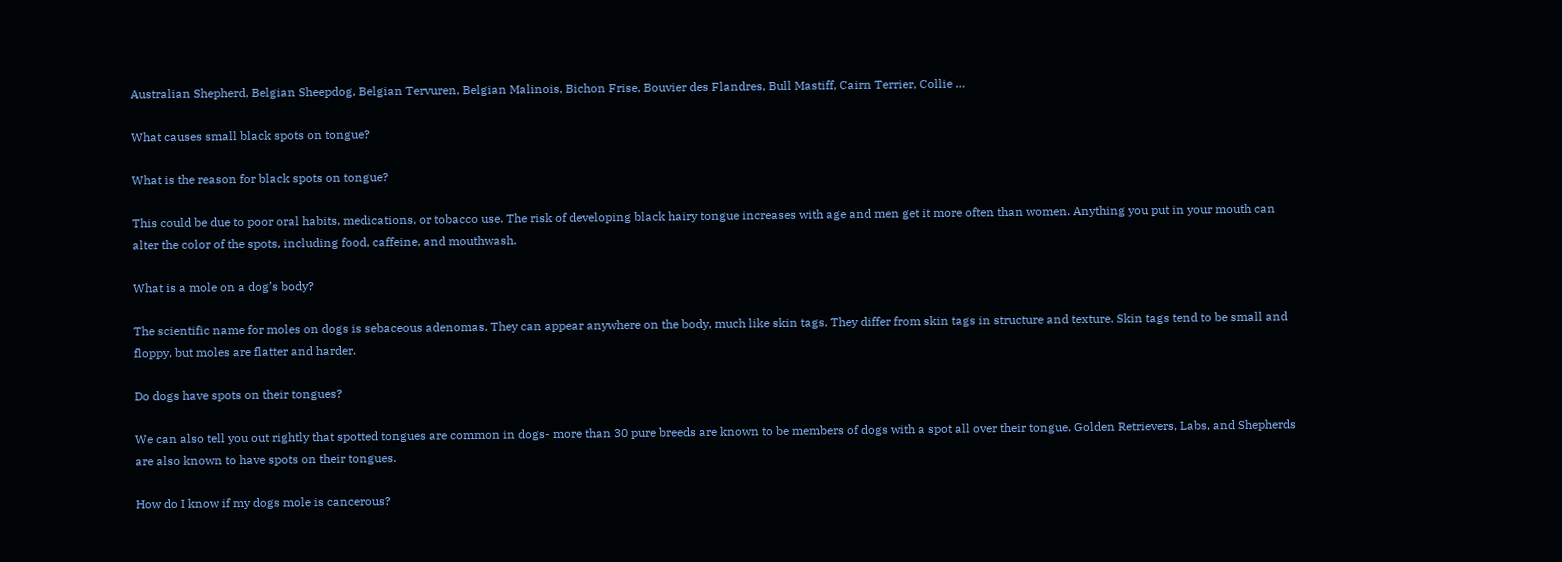Australian Shepherd, Belgian Sheepdog, Belgian Tervuren, Belgian Malinois, Bichon Frise, Bouvier des Flandres, Bull Mastiff, Cairn Terrier, Collie …

What causes small black spots on tongue?

What is the reason for black spots on tongue?

This could be due to poor oral habits, medications, or tobacco use. The risk of developing black hairy tongue increases with age and men get it more often than women. Anything you put in your mouth can alter the color of the spots, including food, caffeine, and mouthwash.

What is a mole on a dog’s body?

The scientific name for moles on dogs is sebaceous adenomas. They can appear anywhere on the body, much like skin tags. They differ from skin tags in structure and texture. Skin tags tend to be small and floppy, but moles are flatter and harder.

Do dogs have spots on their tongues?

We can also tell you out rightly that spotted tongues are common in dogs- more than 30 pure breeds are known to be members of dogs with a spot all over their tongue. Golden Retrievers, Labs, and Shepherds are also known to have spots on their tongues.

How do I know if my dogs mole is cancerous?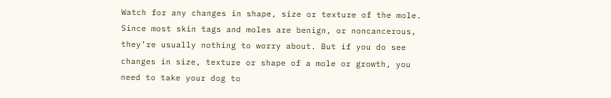Watch for any changes in shape, size or texture of the mole. Since most skin tags and moles are benign, or noncancerous, they’re usually nothing to worry about. But if you do see changes in size, texture or shape of a mole or growth, you need to take your dog to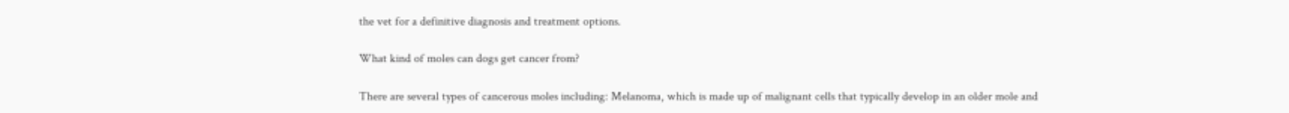the vet for a definitive diagnosis and treatment options.

What kind of moles can dogs get cancer from?

There are several types of cancerous moles including: Melanoma, which is made up of malignant cells that typically develop in an older mole and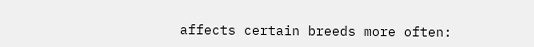affects certain breeds more often: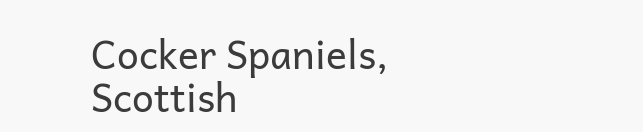Cocker Spaniels, Scottish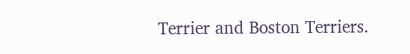Terrier and Boston Terriers.